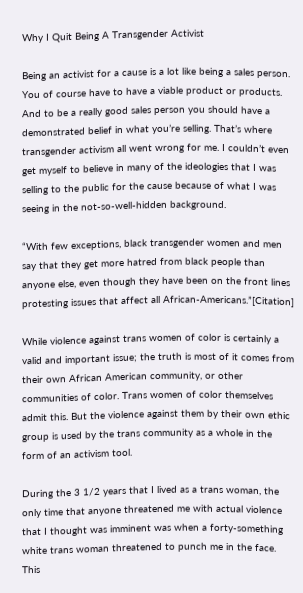Why I Quit Being A Transgender Activist

Being an activist for a cause is a lot like being a sales person. You of course have to have a viable product or products. And to be a really good sales person you should have a demonstrated belief in what you’re selling. That’s where transgender activism all went wrong for me. I couldn’t even get myself to believe in many of the ideologies that I was selling to the public for the cause because of what I was seeing in the not-so-well-hidden background.

“With few exceptions, black transgender women and men say that they get more hatred from black people than anyone else, even though they have been on the front lines protesting issues that affect all African-Americans.”[Citation]

While violence against trans women of color is certainly a valid and important issue; the truth is most of it comes from their own African American community, or other communities of color. Trans women of color themselves admit this. But the violence against them by their own ethic group is used by the trans community as a whole in the form of an activism tool.

During the 3 1/2 years that I lived as a trans woman, the only time that anyone threatened me with actual violence that I thought was imminent was when a forty-something white trans woman threatened to punch me in the face. This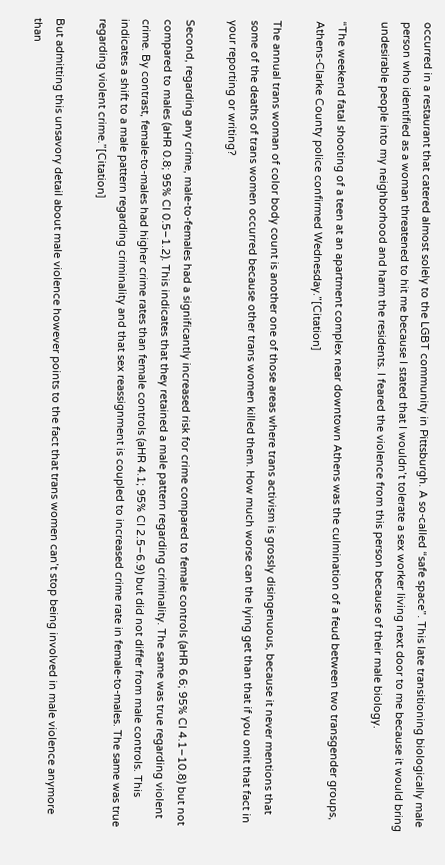occurred in a restaurant that catered almost solely to the LGBT community in Pittsburgh. A so-called “safe space”. This late transitioning biologically male person who identified as a woman threatened to hit me because I stated that I wouldn’t tolerate a sex worker living next door to me because it would bring undesirable people into my neighborhood and harm the residents. I feared the violence from this person because of their male biology.

“The weekend fatal shooting of a teen at an apartment complex near downtown Athens was the culmination of a feud between two transgender groups, Athens-Clarke County police confirmed Wednesday.”[Citation]

The annual trans woman of color body count is another one of those areas where trans activism is grossly disingenuous, because it never mentions that some of the deaths of trans women occurred because other trans women killed them. How much worse can the lying get than that if you omit that fact in your reporting or writing?

Second, regarding any crime, male-to-females had a significantly increased risk for crime compared to female controls (aHR 6.6; 95% CI 4.1–10.8) but not compared to males (aHR 0.8; 95% CI 0.5–1.2). This indicates that they retained a male pattern regarding criminality. The same was true regarding violent crime. By contrast, female-to-males had higher crime rates than female controls (aHR 4.1; 95% CI 2.5–6.9) but did not differ from male controls. This indicates a shift to a male pattern regarding criminality and that sex reassignment is coupled to increased crime rate in female-to-males. The same was true regarding violent crime.”[Citation]

But admitting this unsavory detail about male violence however points to the fact that trans women can’t stop being involved in male violence anymore than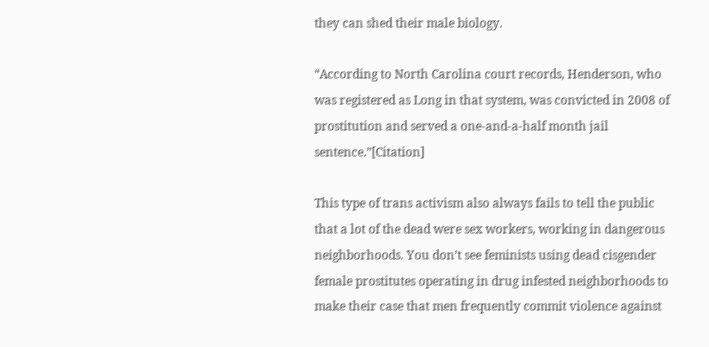they can shed their male biology.

“According to North Carolina court records, Henderson, who was registered as Long in that system, was convicted in 2008 of prostitution and served a one-and-a-half month jail sentence.”[Citation]

This type of trans activism also always fails to tell the public that a lot of the dead were sex workers, working in dangerous neighborhoods. You don’t see feminists using dead cisgender female prostitutes operating in drug infested neighborhoods to make their case that men frequently commit violence against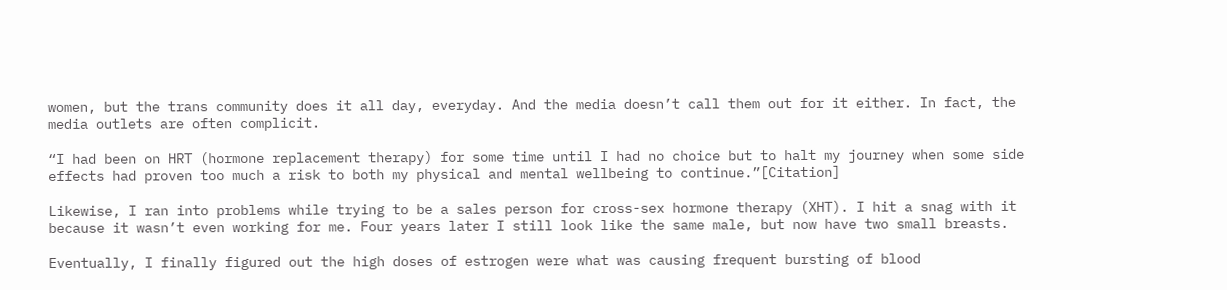women, but the trans community does it all day, everyday. And the media doesn’t call them out for it either. In fact, the media outlets are often complicit.

“I had been on HRT (hormone replacement therapy) for some time until I had no choice but to halt my journey when some side effects had proven too much a risk to both my physical and mental wellbeing to continue.”[Citation]

Likewise, I ran into problems while trying to be a sales person for cross-sex hormone therapy (XHT). I hit a snag with it because it wasn’t even working for me. Four years later I still look like the same male, but now have two small breasts.

Eventually, I finally figured out the high doses of estrogen were what was causing frequent bursting of blood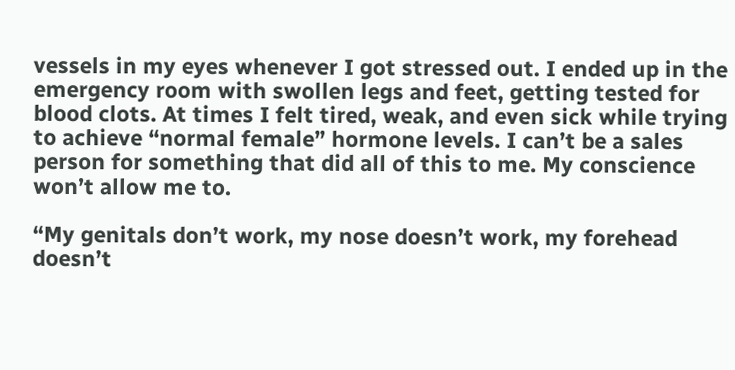vessels in my eyes whenever I got stressed out. I ended up in the emergency room with swollen legs and feet, getting tested for blood clots. At times I felt tired, weak, and even sick while trying to achieve “normal female” hormone levels. I can’t be a sales person for something that did all of this to me. My conscience won’t allow me to.

“My genitals don’t work, my nose doesn’t work, my forehead doesn’t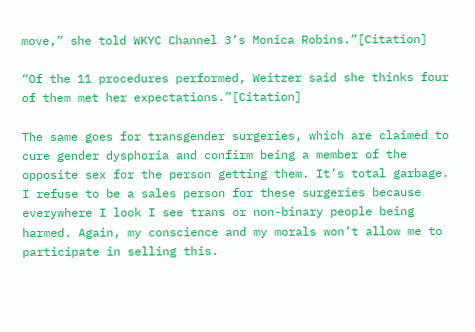move,” she told WKYC Channel 3’s Monica Robins.”[Citation]

“Of the 11 procedures performed, Weitzer said she thinks four of them met her expectations.”[Citation]

The same goes for transgender surgeries, which are claimed to cure gender dysphoria and confirm being a member of the opposite sex for the person getting them. It’s total garbage. I refuse to be a sales person for these surgeries because everywhere I look I see trans or non-binary people being harmed. Again, my conscience and my morals won’t allow me to participate in selling this.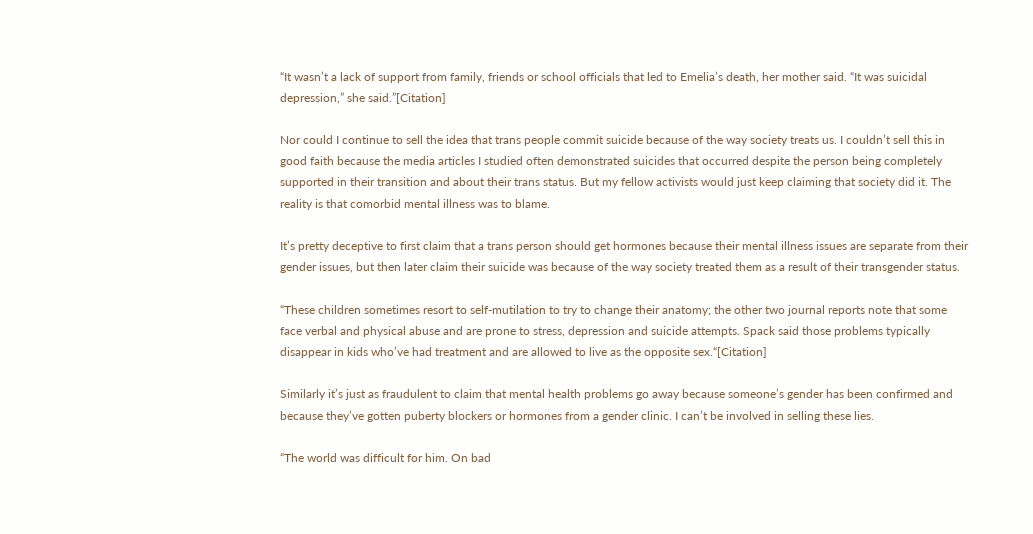“It wasn’t a lack of support from family, friends or school officials that led to Emelia’s death, her mother said. “It was suicidal depression,” she said.”[Citation]

Nor could I continue to sell the idea that trans people commit suicide because of the way society treats us. I couldn’t sell this in good faith because the media articles I studied often demonstrated suicides that occurred despite the person being completely supported in their transition and about their trans status. But my fellow activists would just keep claiming that society did it. The reality is that comorbid mental illness was to blame.

It’s pretty deceptive to first claim that a trans person should get hormones because their mental illness issues are separate from their gender issues, but then later claim their suicide was because of the way society treated them as a result of their transgender status.

“These children sometimes resort to self-mutilation to try to change their anatomy; the other two journal reports note that some face verbal and physical abuse and are prone to stress, depression and suicide attempts. Spack said those problems typically disappear in kids who’ve had treatment and are allowed to live as the opposite sex.“[Citation]

Similarly it’s just as fraudulent to claim that mental health problems go away because someone’s gender has been confirmed and because they’ve gotten puberty blockers or hormones from a gender clinic. I can’t be involved in selling these lies.

“The world was difficult for him. On bad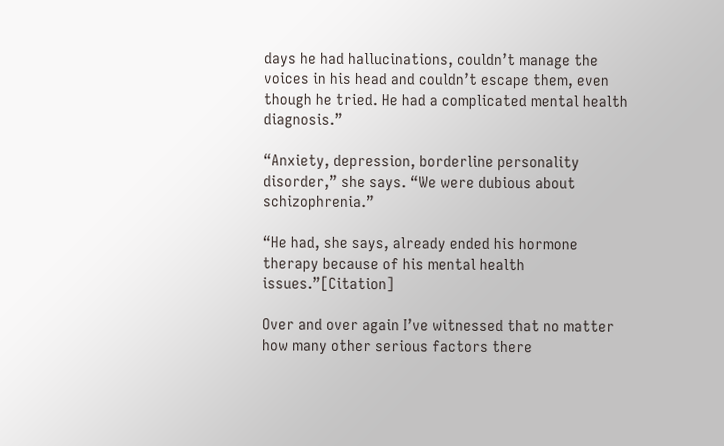days he had hallucinations, couldn’t manage the voices in his head and couldn’t escape them, even though he tried. He had a complicated mental health diagnosis.”

“Anxiety, depression, borderline personality disorder,” she says. “We were dubious about schizophrenia.”

“He had, she says, already ended his hormone therapy because of his mental health issues.”[Citation]

Over and over again I’ve witnessed that no matter how many other serious factors there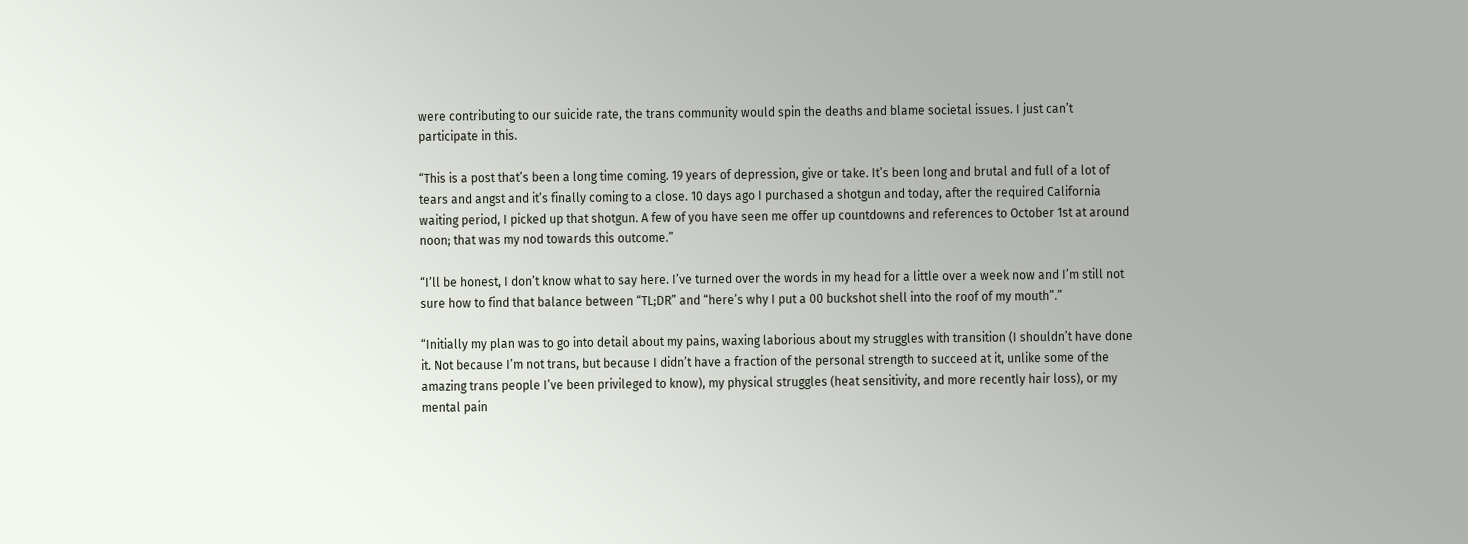were contributing to our suicide rate, the trans community would spin the deaths and blame societal issues. I just can’t participate in this.

“This is a post that’s been a long time coming. 19 years of depression, give or take. It’s been long and brutal and full of a lot of tears and angst and it’s finally coming to a close. 10 days ago I purchased a shotgun and today, after the required California waiting period, I picked up that shotgun. A few of you have seen me offer up countdowns and references to October 1st at around noon; that was my nod towards this outcome.”

“I’ll be honest, I don’t know what to say here. I’ve turned over the words in my head for a little over a week now and I’m still not sure how to find that balance between “TL;DR” and “here’s why I put a 00 buckshot shell into the roof of my mouth”.”

“Initially my plan was to go into detail about my pains, waxing laborious about my struggles with transition (I shouldn’t have done it. Not because I’m not trans, but because I didn’t have a fraction of the personal strength to succeed at it, unlike some of the amazing trans people I’ve been privileged to know), my physical struggles (heat sensitivity, and more recently hair loss), or my mental pain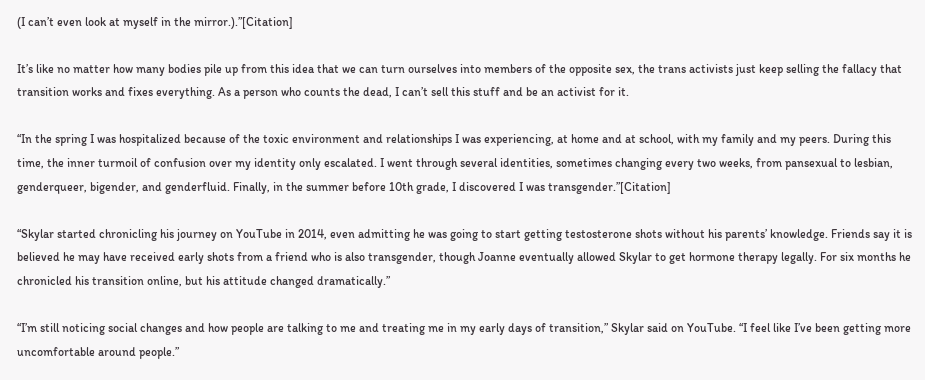(I can’t even look at myself in the mirror.).”[Citation]

It’s like no matter how many bodies pile up from this idea that we can turn ourselves into members of the opposite sex, the trans activists just keep selling the fallacy that transition works and fixes everything. As a person who counts the dead, I can’t sell this stuff and be an activist for it.

“In the spring I was hospitalized because of the toxic environment and relationships I was experiencing, at home and at school, with my family and my peers. During this time, the inner turmoil of confusion over my identity only escalated. I went through several identities, sometimes changing every two weeks, from pansexual to lesbian, genderqueer, bigender, and genderfluid. Finally, in the summer before 10th grade, I discovered I was transgender.”[Citation]

“Skylar started chronicling his journey on YouTube in 2014, even admitting he was going to start getting testosterone shots without his parents’ knowledge. Friends say it is believed he may have received early shots from a friend who is also transgender, though Joanne eventually allowed Skylar to get hormone therapy legally. For six months he chronicled his transition online, but his attitude changed dramatically.”

“I’m still noticing social changes and how people are talking to me and treating me in my early days of transition,” Skylar said on YouTube. “I feel like I’ve been getting more uncomfortable around people.”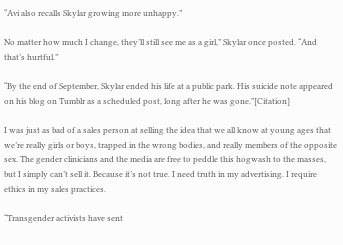“Avi also recalls Skylar growing more unhappy.”

No matter how much I change, they’ll still see me as a girl,” Skylar once posted. “And that’s hurtful.”

“By the end of September, Skylar ended his life at a public park. His suicide note appeared on his blog on Tumblr as a scheduled post, long after he was gone.”[Citation]

I was just as bad of a sales person at selling the idea that we all know at young ages that we’re really girls or boys, trapped in the wrong bodies, and really members of the opposite sex. The gender clinicians and the media are free to peddle this hogwash to the masses, but I simply can’t sell it. Because it’s not true. I need truth in my advertising. I require ethics in my sales practices.

“Transgender activists have sent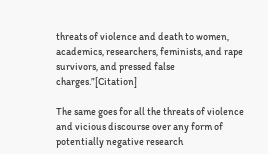threats of violence and death to women, academics, researchers, feminists, and rape survivors, and pressed false charges.”[Citation]

The same goes for all the threats of violence and vicious discourse over any form of potentially negative research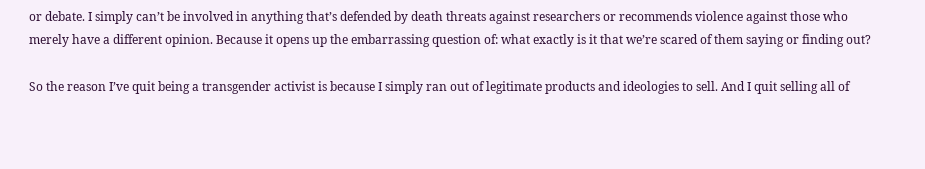or debate. I simply can’t be involved in anything that’s defended by death threats against researchers or recommends violence against those who merely have a different opinion. Because it opens up the embarrassing question of: what exactly is it that we’re scared of them saying or finding out?

So the reason I’ve quit being a transgender activist is because I simply ran out of legitimate products and ideologies to sell. And I quit selling all of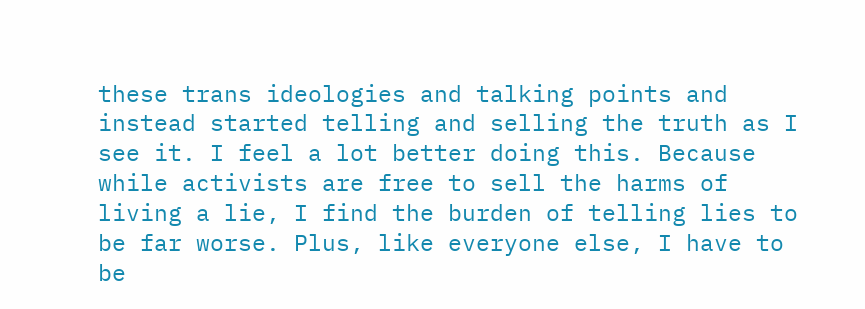these trans ideologies and talking points and instead started telling and selling the truth as I see it. I feel a lot better doing this. Because while activists are free to sell the harms of living a lie, I find the burden of telling lies to be far worse. Plus, like everyone else, I have to be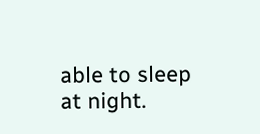able to sleep at night.